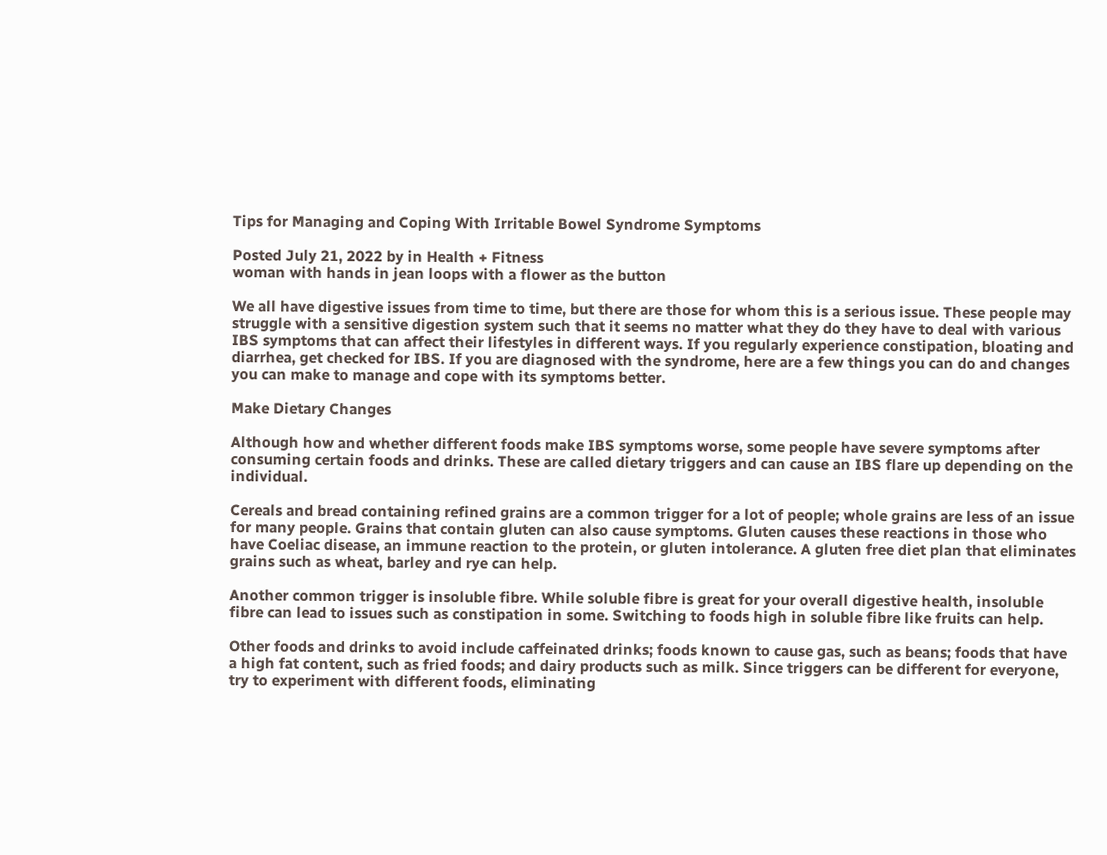Tips for Managing and Coping With Irritable Bowel Syndrome Symptoms

Posted July 21, 2022 by in Health + Fitness
woman with hands in jean loops with a flower as the button

We all have digestive issues from time to time, but there are those for whom this is a serious issue. These people may struggle with a sensitive digestion system such that it seems no matter what they do they have to deal with various IBS symptoms that can affect their lifestyles in different ways. If you regularly experience constipation, bloating and diarrhea, get checked for IBS. If you are diagnosed with the syndrome, here are a few things you can do and changes you can make to manage and cope with its symptoms better.

Make Dietary Changes

Although how and whether different foods make IBS symptoms worse, some people have severe symptoms after consuming certain foods and drinks. These are called dietary triggers and can cause an IBS flare up depending on the individual.

Cereals and bread containing refined grains are a common trigger for a lot of people; whole grains are less of an issue for many people. Grains that contain gluten can also cause symptoms. Gluten causes these reactions in those who have Coeliac disease, an immune reaction to the protein, or gluten intolerance. A gluten free diet plan that eliminates grains such as wheat, barley and rye can help.

Another common trigger is insoluble fibre. While soluble fibre is great for your overall digestive health, insoluble fibre can lead to issues such as constipation in some. Switching to foods high in soluble fibre like fruits can help.

Other foods and drinks to avoid include caffeinated drinks; foods known to cause gas, such as beans; foods that have a high fat content, such as fried foods; and dairy products such as milk. Since triggers can be different for everyone, try to experiment with different foods, eliminating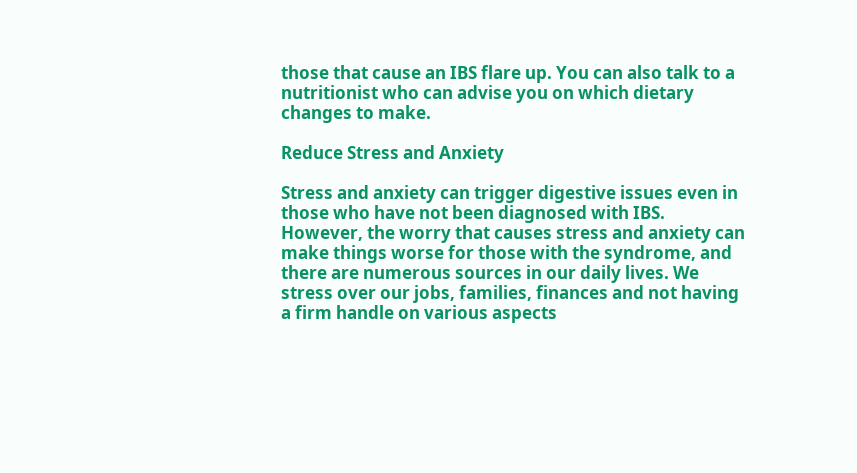those that cause an IBS flare up. You can also talk to a nutritionist who can advise you on which dietary changes to make.

Reduce Stress and Anxiety

Stress and anxiety can trigger digestive issues even in those who have not been diagnosed with IBS. However, the worry that causes stress and anxiety can make things worse for those with the syndrome, and there are numerous sources in our daily lives. We stress over our jobs, families, finances and not having a firm handle on various aspects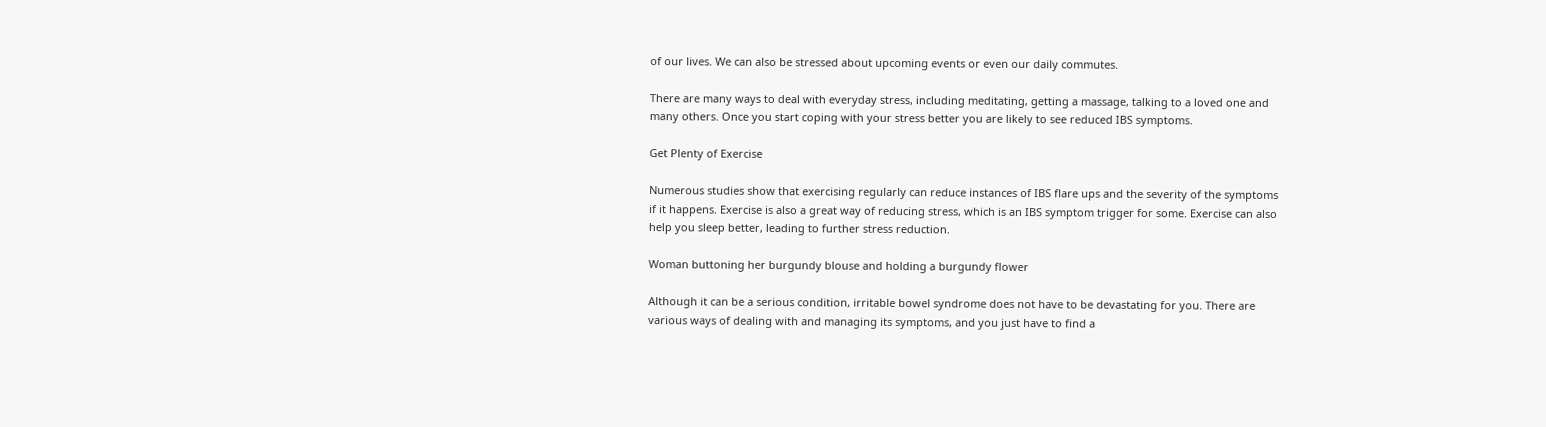of our lives. We can also be stressed about upcoming events or even our daily commutes.

There are many ways to deal with everyday stress, including meditating, getting a massage, talking to a loved one and many others. Once you start coping with your stress better you are likely to see reduced IBS symptoms.

Get Plenty of Exercise

Numerous studies show that exercising regularly can reduce instances of IBS flare ups and the severity of the symptoms if it happens. Exercise is also a great way of reducing stress, which is an IBS symptom trigger for some. Exercise can also help you sleep better, leading to further stress reduction.

Woman buttoning her burgundy blouse and holding a burgundy flower

Although it can be a serious condition, irritable bowel syndrome does not have to be devastating for you. There are various ways of dealing with and managing its symptoms, and you just have to find a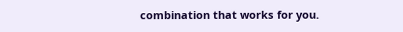combination that works for you.